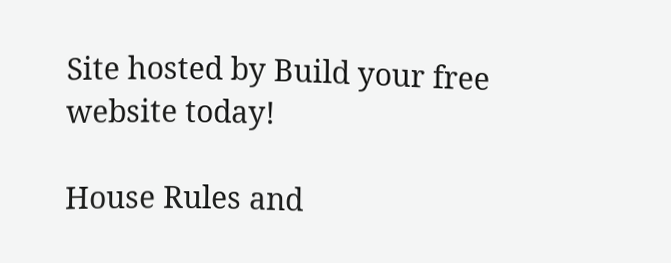Site hosted by Build your free website today!

House Rules and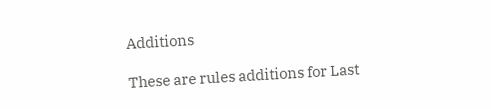Additions

These are rules additions for Last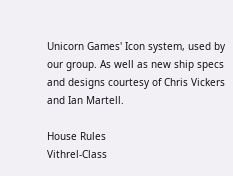Unicorn Games' Icon system, used by our group. As well as new ship specs and designs courtesy of Chris Vickers and Ian Martell.

House Rules
Vithrel-Class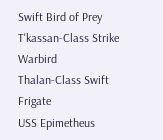Swift Bird of Prey
T'kassan-Class Strike Warbird
Thalan-Class Swift Frigate
USS Epimetheus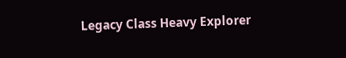Legacy Class Heavy Explorer